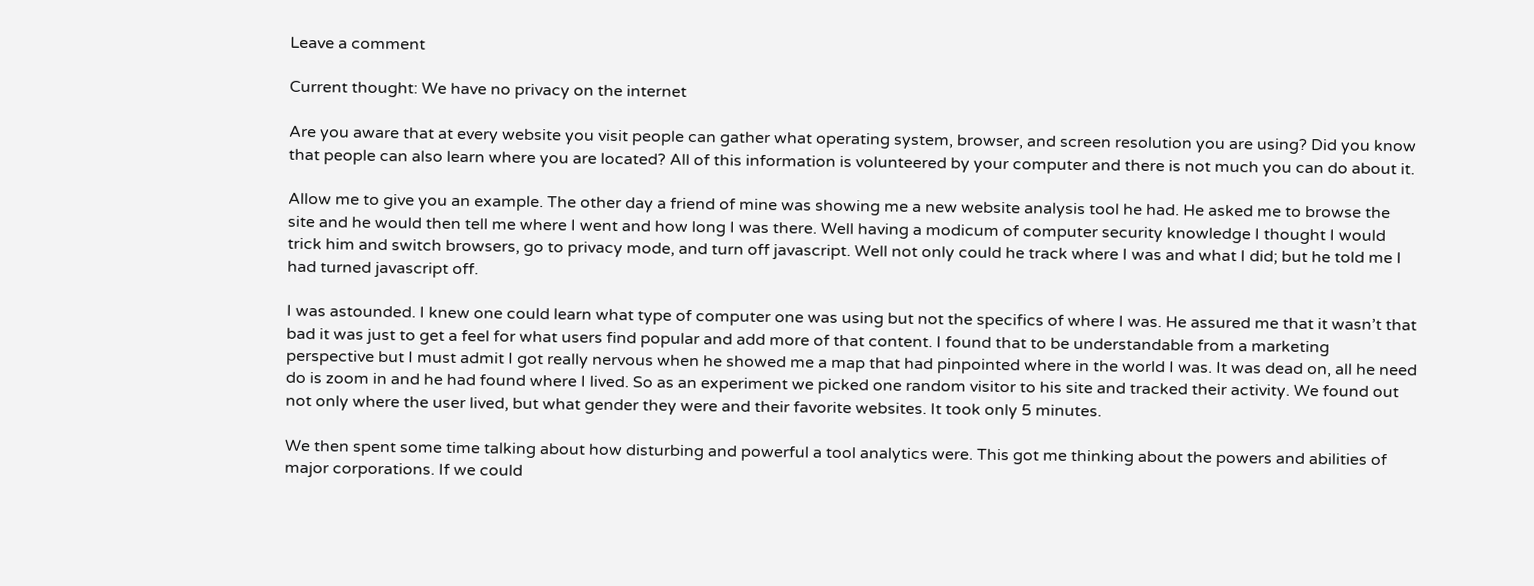Leave a comment

Current thought: We have no privacy on the internet

Are you aware that at every website you visit people can gather what operating system, browser, and screen resolution you are using? Did you know that people can also learn where you are located? All of this information is volunteered by your computer and there is not much you can do about it.

Allow me to give you an example. The other day a friend of mine was showing me a new website analysis tool he had. He asked me to browse the site and he would then tell me where I went and how long I was there. Well having a modicum of computer security knowledge I thought I would trick him and switch browsers, go to privacy mode, and turn off javascript. Well not only could he track where I was and what I did; but he told me I had turned javascript off.

I was astounded. I knew one could learn what type of computer one was using but not the specifics of where I was. He assured me that it wasn’t that bad it was just to get a feel for what users find popular and add more of that content. I found that to be understandable from a marketing perspective but I must admit I got really nervous when he showed me a map that had pinpointed where in the world I was. It was dead on, all he need do is zoom in and he had found where I lived. So as an experiment we picked one random visitor to his site and tracked their activity. We found out not only where the user lived, but what gender they were and their favorite websites. It took only 5 minutes.

We then spent some time talking about how disturbing and powerful a tool analytics were. This got me thinking about the powers and abilities of major corporations. If we could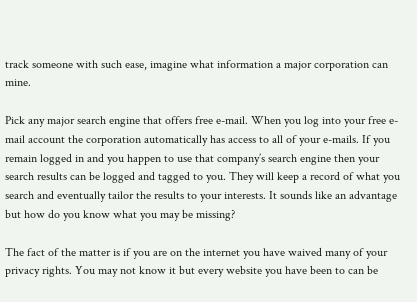track someone with such ease, imagine what information a major corporation can mine.

Pick any major search engine that offers free e-mail. When you log into your free e-mail account the corporation automatically has access to all of your e-mails. If you remain logged in and you happen to use that company’s search engine then your search results can be logged and tagged to you. They will keep a record of what you search and eventually tailor the results to your interests. It sounds like an advantage but how do you know what you may be missing?

The fact of the matter is if you are on the internet you have waived many of your privacy rights. You may not know it but every website you have been to can be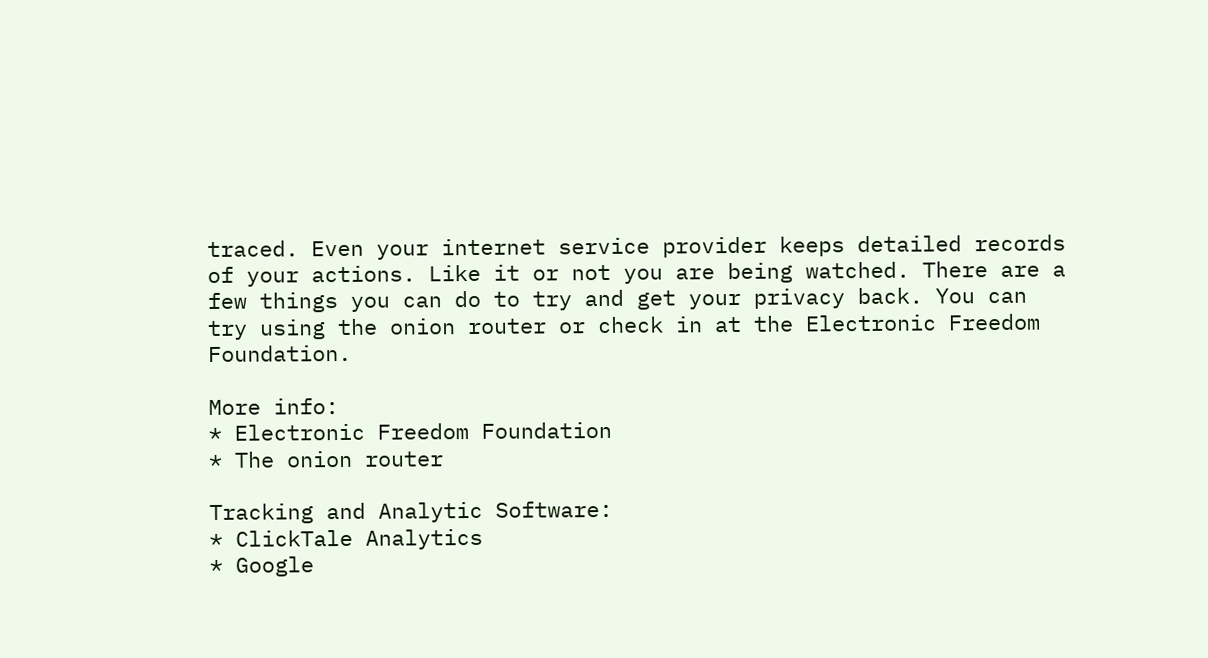traced. Even your internet service provider keeps detailed records of your actions. Like it or not you are being watched. There are a few things you can do to try and get your privacy back. You can try using the onion router or check in at the Electronic Freedom Foundation.

More info:
* Electronic Freedom Foundation
* The onion router

Tracking and Analytic Software:
* ClickTale Analytics
* Google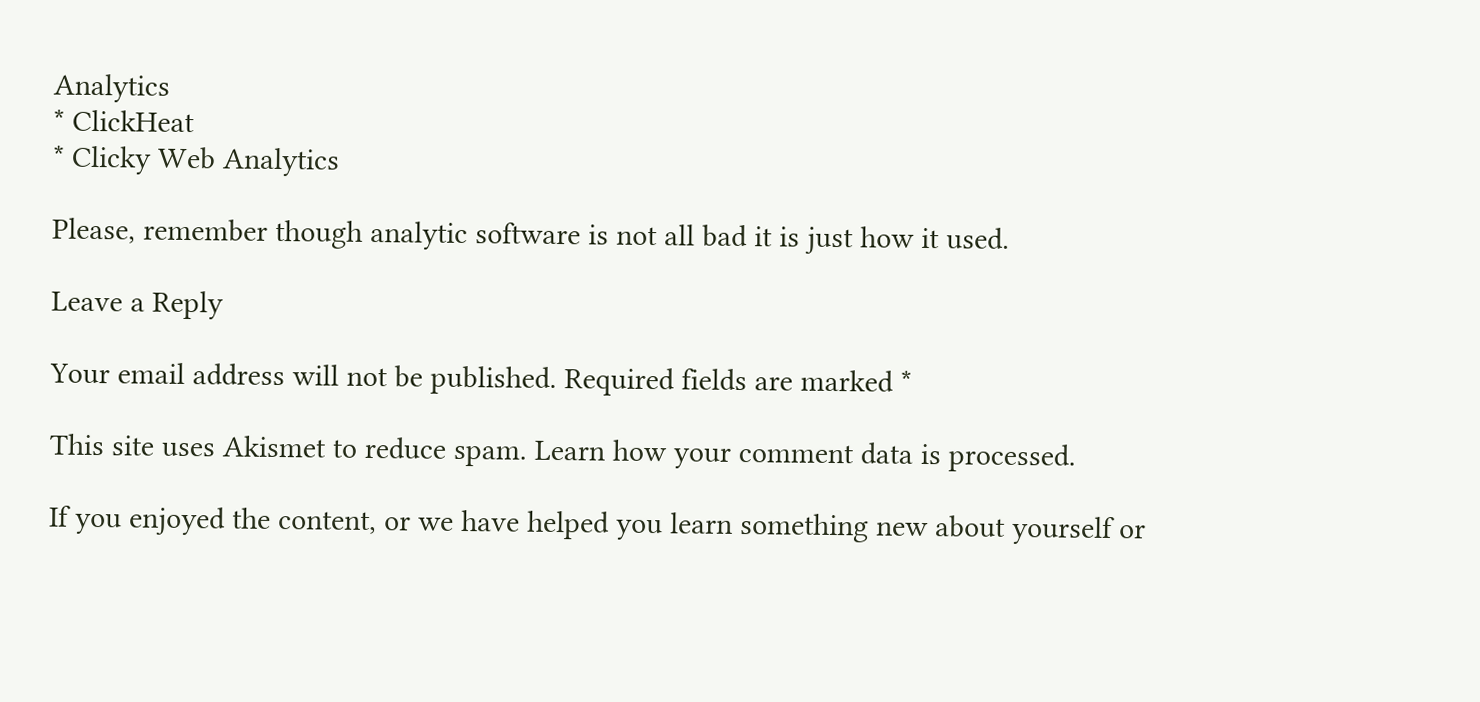Analytics
* ClickHeat
* Clicky Web Analytics

Please, remember though analytic software is not all bad it is just how it used.

Leave a Reply

Your email address will not be published. Required fields are marked *

This site uses Akismet to reduce spam. Learn how your comment data is processed.

If you enjoyed the content, or we have helped you learn something new about yourself or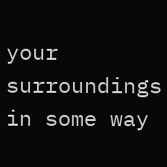your surroundings in some way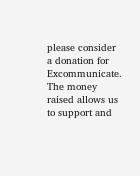please consider a donation for Excommunicate. The money raised allows us to support and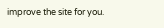improve the site for you.